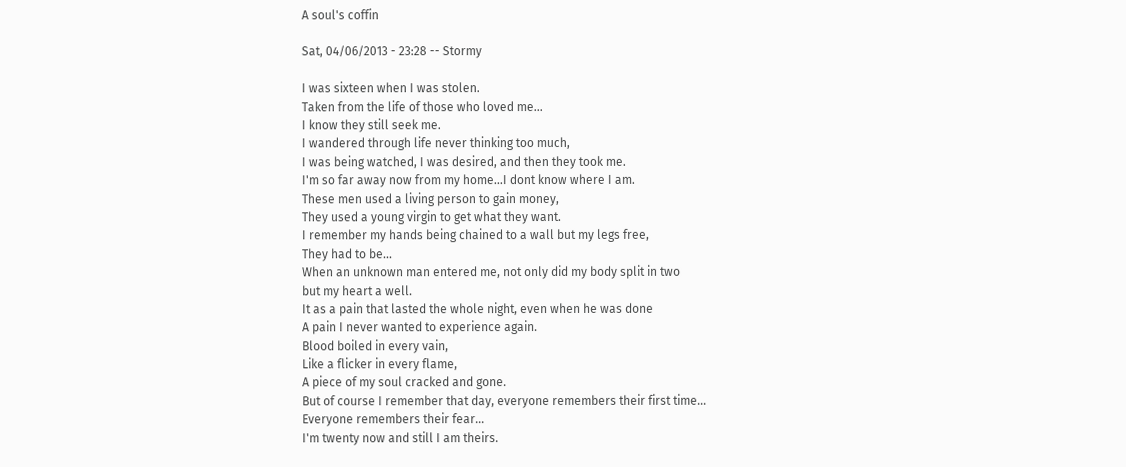A soul's coffin

Sat, 04/06/2013 - 23:28 -- Stormy

I was sixteen when I was stolen.
Taken from the life of those who loved me...
I know they still seek me.
I wandered through life never thinking too much,
I was being watched, I was desired, and then they took me.
I'm so far away now from my home...I dont know where I am.
These men used a living person to gain money,
They used a young virgin to get what they want.
I remember my hands being chained to a wall but my legs free,
They had to be...
When an unknown man entered me, not only did my body split in two
but my heart a well.
It as a pain that lasted the whole night, even when he was done
A pain I never wanted to experience again.
Blood boiled in every vain,
Like a flicker in every flame,
A piece of my soul cracked and gone.
But of course I remember that day, everyone remembers their first time...
Everyone remembers their fear...
I'm twenty now and still I am theirs.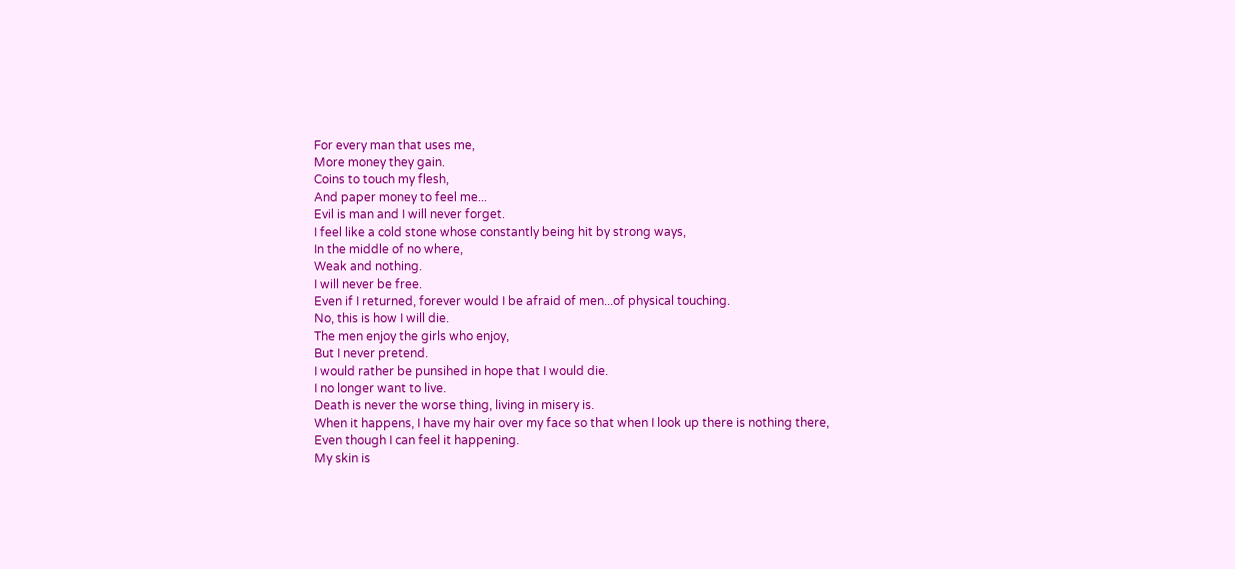For every man that uses me,
More money they gain.
Coins to touch my flesh,
And paper money to feel me...
Evil is man and I will never forget.
I feel like a cold stone whose constantly being hit by strong ways,
In the middle of no where,
Weak and nothing.
I will never be free.
Even if I returned, forever would I be afraid of men...of physical touching.
No, this is how I will die.
The men enjoy the girls who enjoy,
But I never pretend.
I would rather be punsihed in hope that I would die.
I no longer want to live.
Death is never the worse thing, living in misery is.
When it happens, I have my hair over my face so that when I look up there is nothing there,
Even though I can feel it happening.
My skin is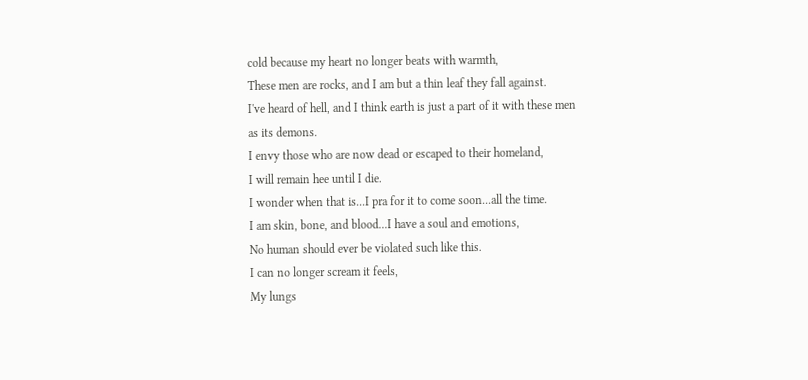cold because my heart no longer beats with warmth,
These men are rocks, and I am but a thin leaf they fall against.
I've heard of hell, and I think earth is just a part of it with these men as its demons.
I envy those who are now dead or escaped to their homeland,
I will remain hee until I die.
I wonder when that is...I pra for it to come soon...all the time.
I am skin, bone, and blood...I have a soul and emotions,
No human should ever be violated such like this.
I can no longer scream it feels,
My lungs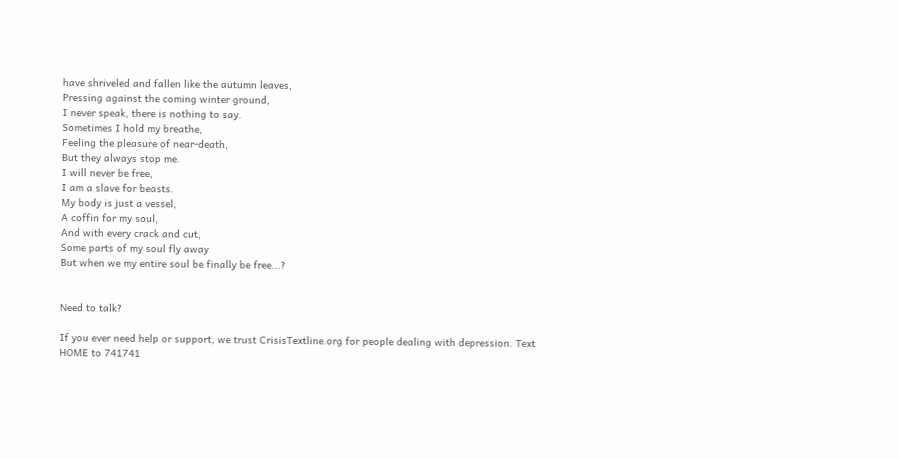have shriveled and fallen like the autumn leaves,
Pressing against the coming winter ground,
I never speak, there is nothing to say.
Sometimes I hold my breathe,
Feeling the pleasure of near-death,
But they always stop me.
I will never be free,
I am a slave for beasts.
My body is just a vessel,
A coffin for my soul,
And with every crack and cut,
Some parts of my soul fly away
But when we my entire soul be finally be free...?


Need to talk?

If you ever need help or support, we trust CrisisTextline.org for people dealing with depression. Text HOME to 741741